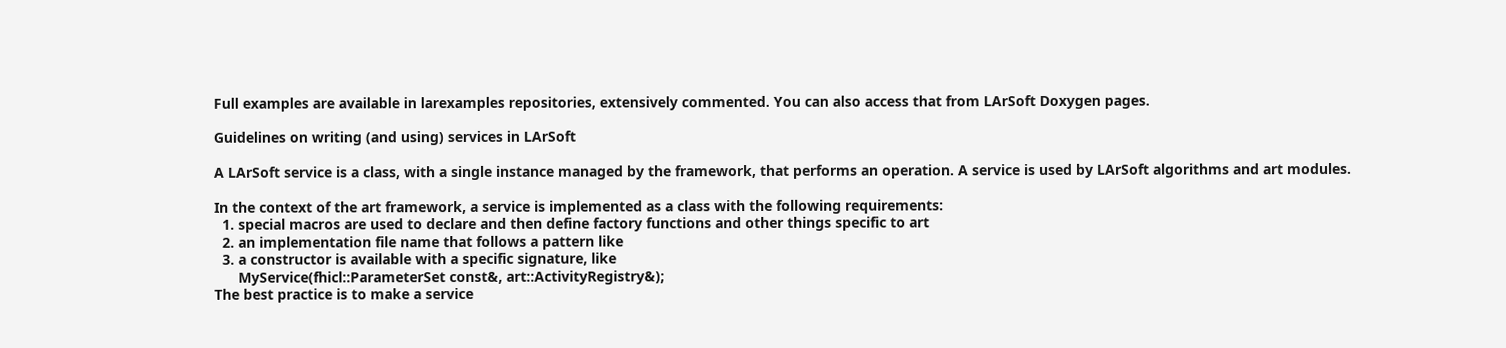Full examples are available in larexamples repositories, extensively commented. You can also access that from LArSoft Doxygen pages.

Guidelines on writing (and using) services in LArSoft

A LArSoft service is a class, with a single instance managed by the framework, that performs an operation. A service is used by LArSoft algorithms and art modules.

In the context of the art framework, a service is implemented as a class with the following requirements:
  1. special macros are used to declare and then define factory functions and other things specific to art
  2. an implementation file name that follows a pattern like
  3. a constructor is available with a specific signature, like
      MyService(fhicl::ParameterSet const&, art::ActivityRegistry&);
The best practice is to make a service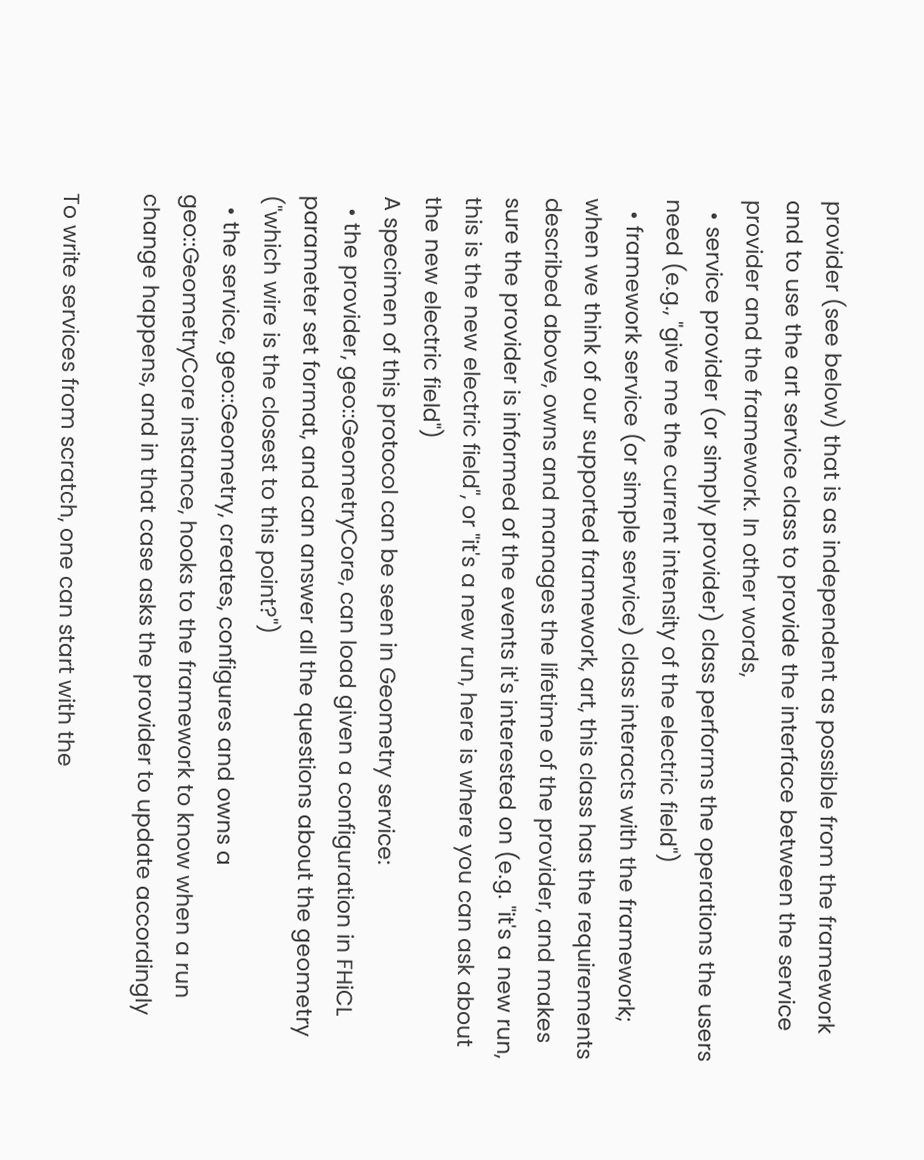provider (see below) that is as independent as possible from the framework and to use the art service class to provide the interface between the service provider and the framework. In other words,
  • service provider (or simply provider) class performs the operations the users need (e.g., "give me the current intensity of the electric field")
  • framework service (or simple service) class interacts with the framework; when we think of our supported framework, art, this class has the requirements described above, owns and manages the lifetime of the provider, and makes sure the provider is informed of the events it's interested on (e.g. "it's a new run, this is the new electric field", or "it's a new run, here is where you can ask about the new electric field")
A specimen of this protocol can be seen in Geometry service:
  • the provider, geo::GeometryCore, can load given a configuration in FHiCL parameter set format, and can answer all the questions about the geometry ("which wire is the closest to this point?")
  • the service, geo::Geometry, creates, configures and owns a geo::GeometryCore instance, hooks to the framework to know when a run change happens, and in that case asks the provider to update accordingly

To write services from scratch, one can start with the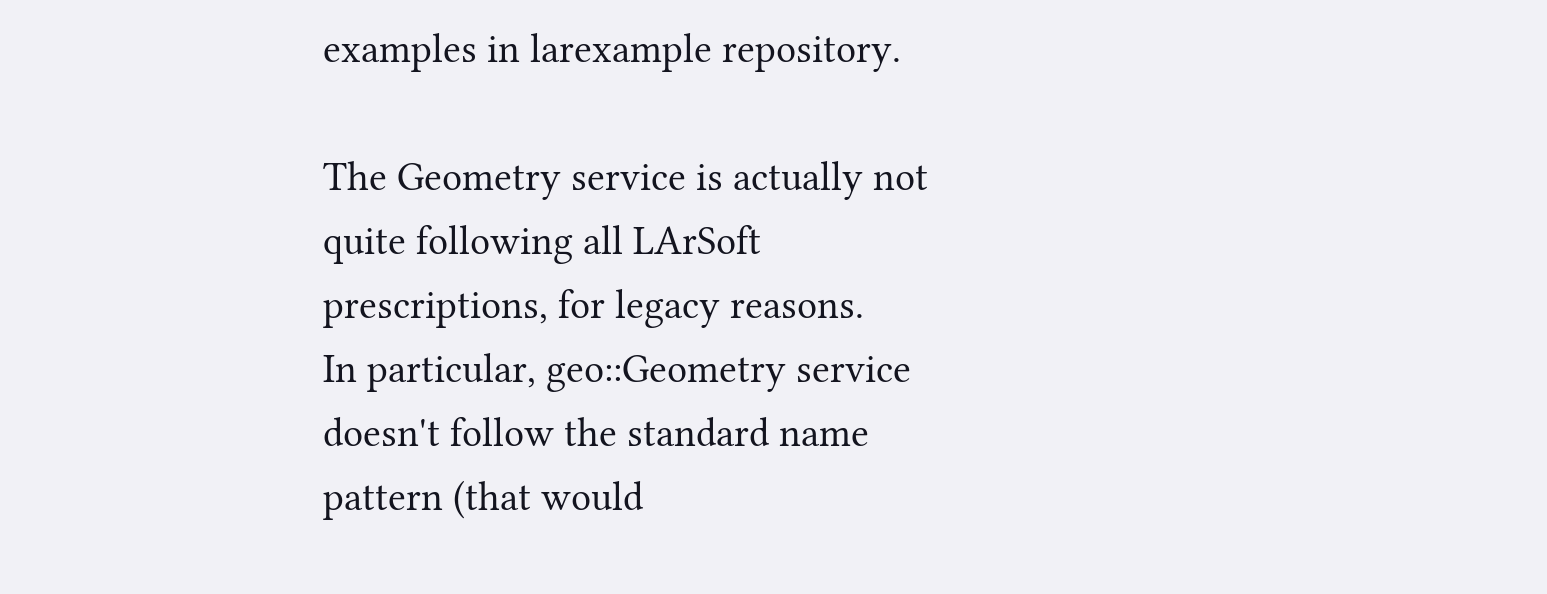examples in larexample repository.

The Geometry service is actually not quite following all LArSoft prescriptions, for legacy reasons.
In particular, geo::Geometry service doesn't follow the standard name pattern (that would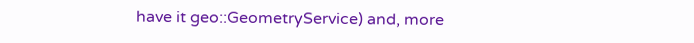have it geo::GeometryService) and, more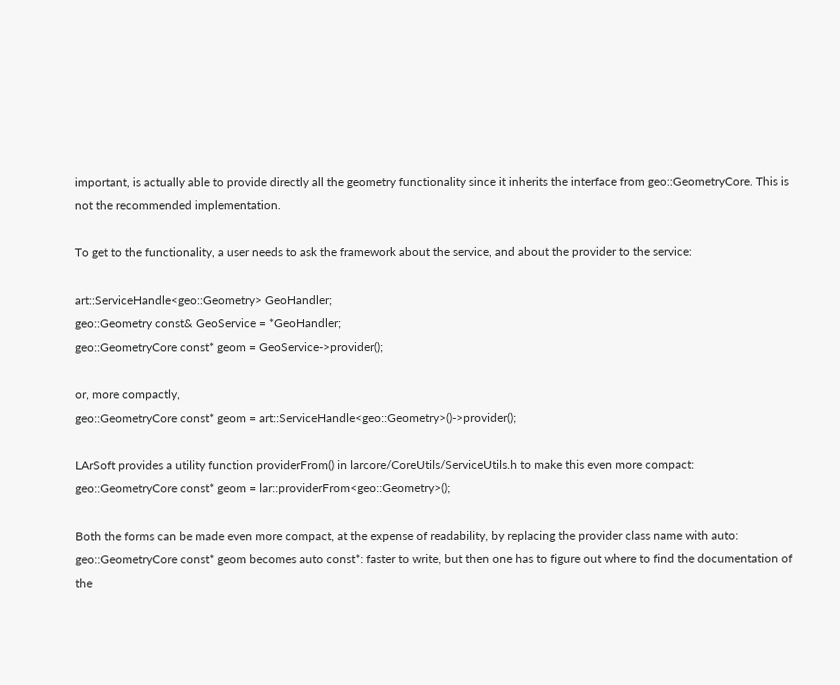important, is actually able to provide directly all the geometry functionality since it inherits the interface from geo::GeometryCore. This is not the recommended implementation.

To get to the functionality, a user needs to ask the framework about the service, and about the provider to the service:

art::ServiceHandle<geo::Geometry> GeoHandler;
geo::Geometry const& GeoService = *GeoHandler;
geo::GeometryCore const* geom = GeoService->provider();

or, more compactly,
geo::GeometryCore const* geom = art::ServiceHandle<geo::Geometry>()->provider();

LArSoft provides a utility function providerFrom() in larcore/CoreUtils/ServiceUtils.h to make this even more compact:
geo::GeometryCore const* geom = lar::providerFrom<geo::Geometry>();

Both the forms can be made even more compact, at the expense of readability, by replacing the provider class name with auto: geo::GeometryCore const* geom becomes auto const*: faster to write, but then one has to figure out where to find the documentation of the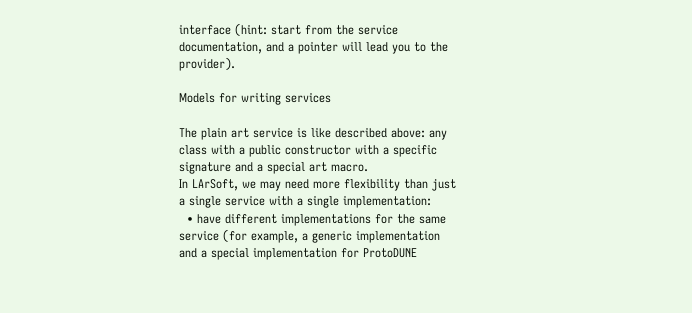interface (hint: start from the service documentation, and a pointer will lead you to the provider).

Models for writing services

The plain art service is like described above: any class with a public constructor with a specific signature and a special art macro.
In LArSoft, we may need more flexibility than just a single service with a single implementation:
  • have different implementations for the same service (for example, a generic implementation and a special implementation for ProtoDUNE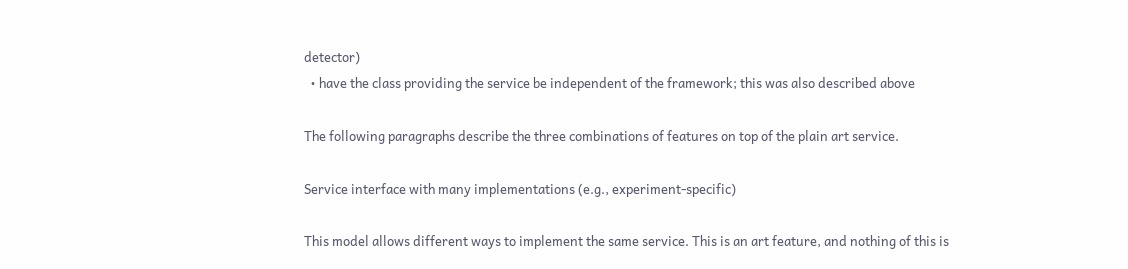detector)
  • have the class providing the service be independent of the framework; this was also described above

The following paragraphs describe the three combinations of features on top of the plain art service.

Service interface with many implementations (e.g., experiment-specific)

This model allows different ways to implement the same service. This is an art feature, and nothing of this is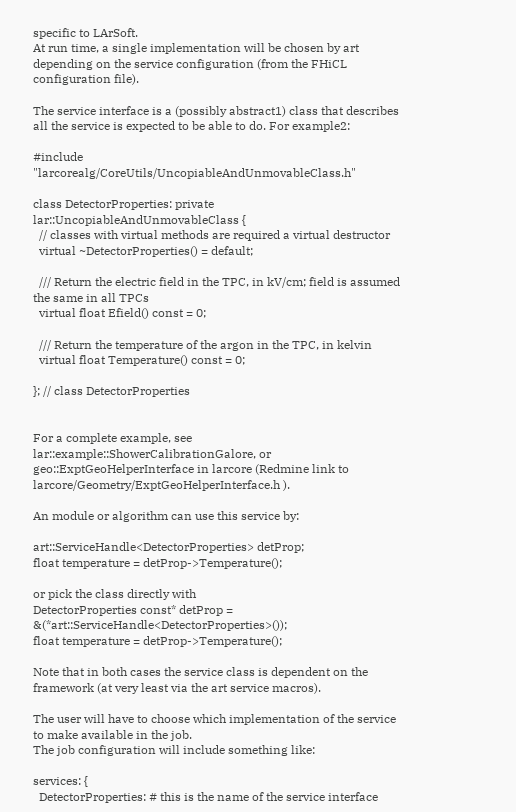specific to LArSoft.
At run time, a single implementation will be chosen by art depending on the service configuration (from the FHiCL configuration file).

The service interface is a (possibly abstract1) class that describes all the service is expected to be able to do. For example2:

#include "larcorealg/CoreUtils/UncopiableAndUnmovableClass.h"

class DetectorProperties: private lar::UncopiableAndUnmovableClass {
  // classes with virtual methods are required a virtual destructor
  virtual ~DetectorProperties() = default;

  /// Return the electric field in the TPC, in kV/cm; field is assumed the same in all TPCs
  virtual float Efield() const = 0;

  /// Return the temperature of the argon in the TPC, in kelvin
  virtual float Temperature() const = 0;

}; // class DetectorProperties


For a complete example, see lar::example::ShowerCalibrationGalore, or geo::ExptGeoHelperInterface in larcore (Redmine link to larcore/Geometry/ExptGeoHelperInterface.h ).

An module or algorithm can use this service by:

art::ServiceHandle<DetectorProperties> detProp;
float temperature = detProp->Temperature();

or pick the class directly with
DetectorProperties const* detProp = &(*art::ServiceHandle<DetectorProperties>());
float temperature = detProp->Temperature();

Note that in both cases the service class is dependent on the framework (at very least via the art service macros).

The user will have to choose which implementation of the service to make available in the job.
The job configuration will include something like:

services: {
  DetectorProperties: # this is the name of the service interface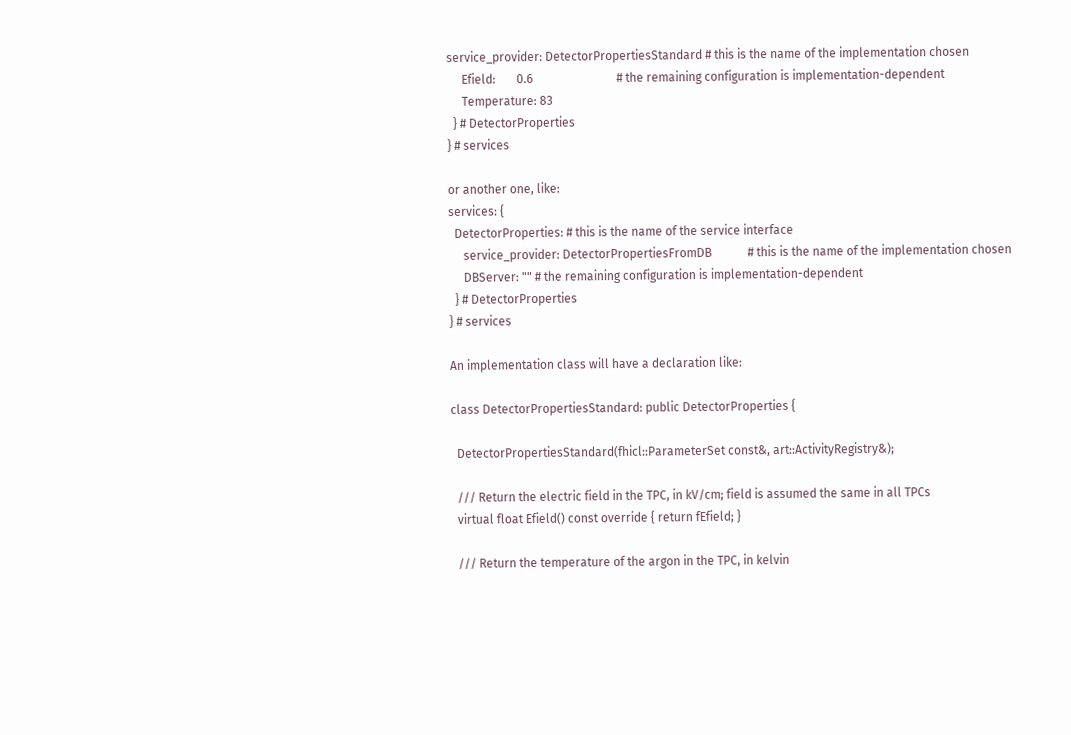service_provider: DetectorPropertiesStandard # this is the name of the implementation chosen
     Efield:       0.6                            # the remaining configuration is implementation-dependent
     Temperature: 83
  } # DetectorProperties
} # services

or another one, like:
services: {
  DetectorProperties: # this is the name of the service interface
     service_provider: DetectorPropertiesFromDB            # this is the name of the implementation chosen
     DBServer: "" # the remaining configuration is implementation-dependent
  } # DetectorProperties
} # services

An implementation class will have a declaration like:

class DetectorPropertiesStandard: public DetectorProperties {

  DetectorPropertiesStandard(fhicl::ParameterSet const&, art::ActivityRegistry&);

  /// Return the electric field in the TPC, in kV/cm; field is assumed the same in all TPCs
  virtual float Efield() const override { return fEfield; }

  /// Return the temperature of the argon in the TPC, in kelvin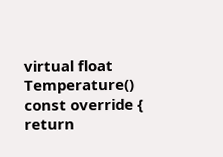virtual float Temperature() const override { return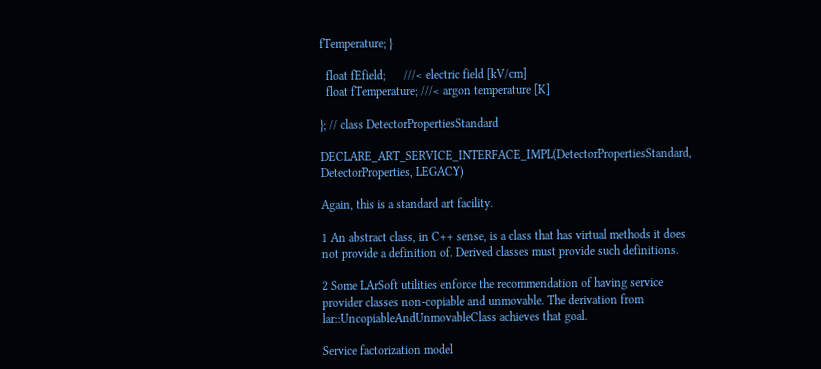fTemperature; }

  float fEfield;      ///< electric field [kV/cm]
  float fTemperature; ///< argon temperature [K]

}; // class DetectorPropertiesStandard

DECLARE_ART_SERVICE_INTERFACE_IMPL(DetectorPropertiesStandard, DetectorProperties, LEGACY)

Again, this is a standard art facility.

1 An abstract class, in C++ sense, is a class that has virtual methods it does not provide a definition of. Derived classes must provide such definitions.

2 Some LArSoft utilities enforce the recommendation of having service provider classes non-copiable and unmovable. The derivation from lar::UncopiableAndUnmovableClass achieves that goal.

Service factorization model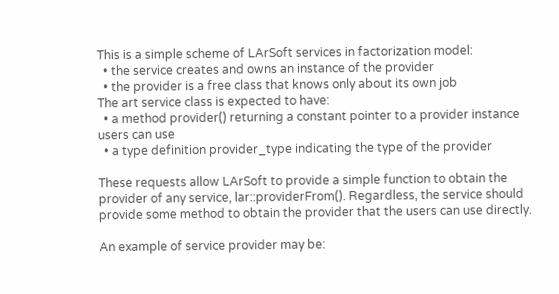This is a simple scheme of LArSoft services in factorization model:
  • the service creates and owns an instance of the provider
  • the provider is a free class that knows only about its own job
The art service class is expected to have:
  • a method provider() returning a constant pointer to a provider instance users can use
  • a type definition provider_type indicating the type of the provider

These requests allow LArSoft to provide a simple function to obtain the provider of any service, lar::providerFrom(). Regardless, the service should provide some method to obtain the provider that the users can use directly.

An example of service provider may be: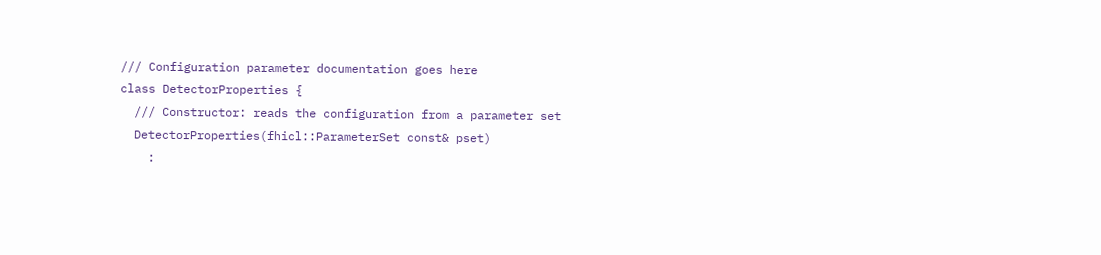/// Configuration parameter documentation goes here
class DetectorProperties {
  /// Constructor: reads the configuration from a parameter set
  DetectorProperties(fhicl::ParameterSet const& pset)
    :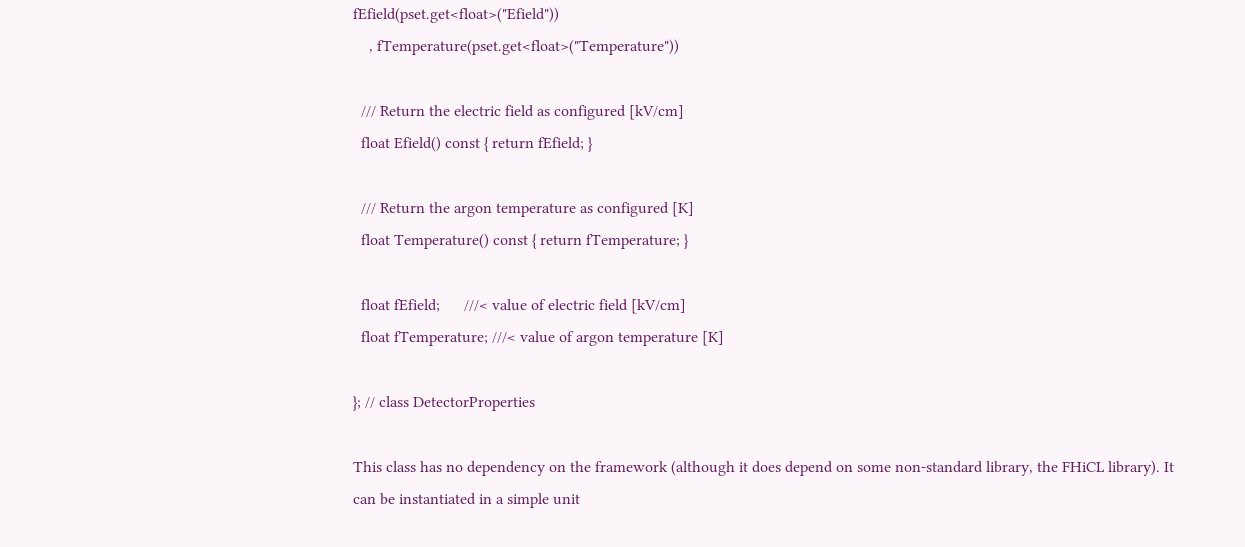fEfield(pset.get<float>("Efield"))
    , fTemperature(pset.get<float>("Temperature"))

  /// Return the electric field as configured [kV/cm]
  float Efield() const { return fEfield; }

  /// Return the argon temperature as configured [K]
  float Temperature() const { return fTemperature; }

  float fEfield;      ///< value of electric field [kV/cm]
  float fTemperature; ///< value of argon temperature [K]

}; // class DetectorProperties

This class has no dependency on the framework (although it does depend on some non-standard library, the FHiCL library). It can be instantiated in a simple unit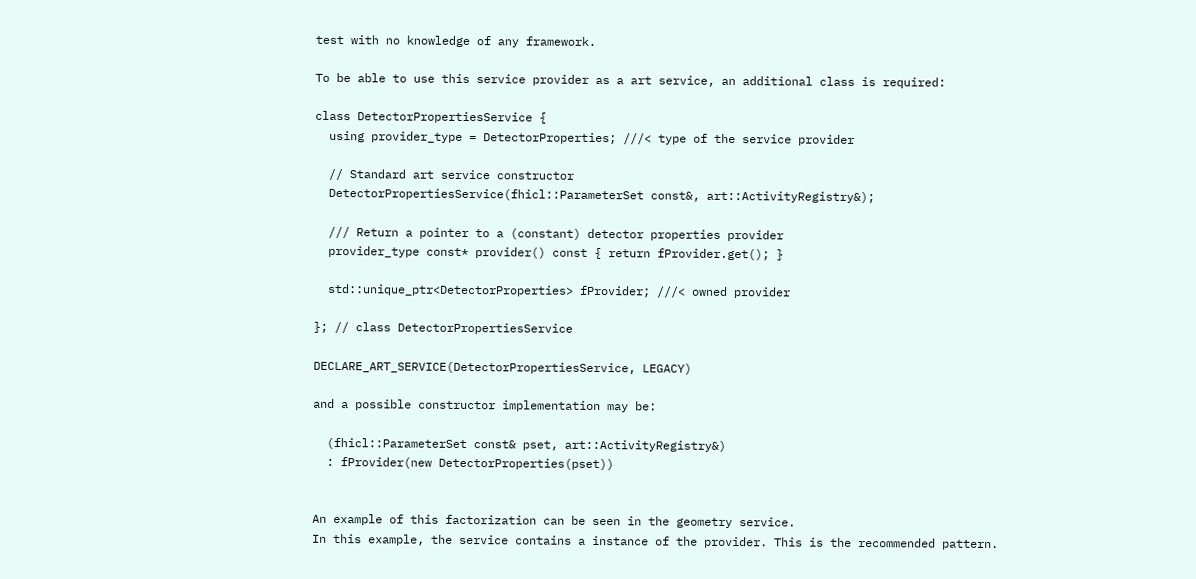test with no knowledge of any framework.

To be able to use this service provider as a art service, an additional class is required:

class DetectorPropertiesService {
  using provider_type = DetectorProperties; ///< type of the service provider

  // Standard art service constructor
  DetectorPropertiesService(fhicl::ParameterSet const&, art::ActivityRegistry&);

  /// Return a pointer to a (constant) detector properties provider
  provider_type const* provider() const { return fProvider.get(); }

  std::unique_ptr<DetectorProperties> fProvider; ///< owned provider

}; // class DetectorPropertiesService

DECLARE_ART_SERVICE(DetectorPropertiesService, LEGACY)

and a possible constructor implementation may be:

  (fhicl::ParameterSet const& pset, art::ActivityRegistry&)
  : fProvider(new DetectorProperties(pset))


An example of this factorization can be seen in the geometry service.
In this example, the service contains a instance of the provider. This is the recommended pattern.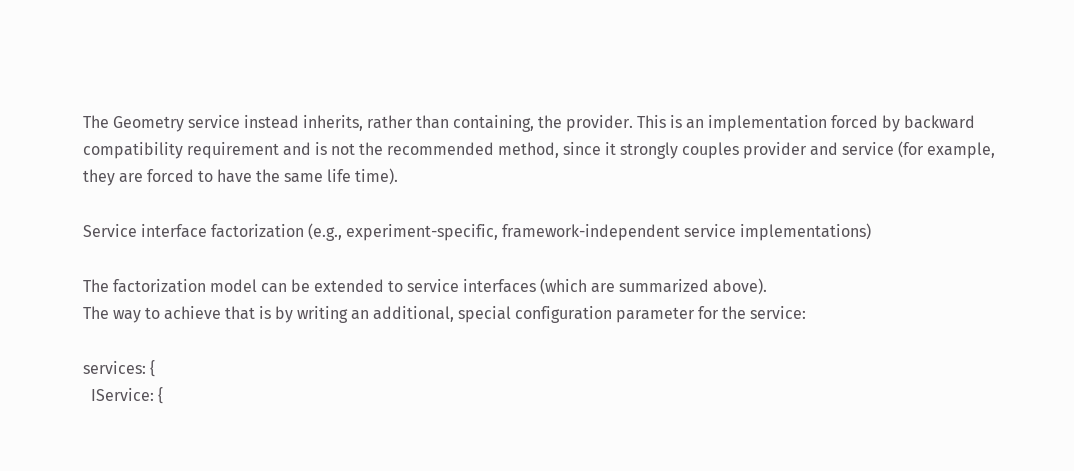The Geometry service instead inherits, rather than containing, the provider. This is an implementation forced by backward compatibility requirement and is not the recommended method, since it strongly couples provider and service (for example, they are forced to have the same life time).

Service interface factorization (e.g., experiment-specific, framework-independent service implementations)

The factorization model can be extended to service interfaces (which are summarized above).
The way to achieve that is by writing an additional, special configuration parameter for the service:

services: {
  IService: {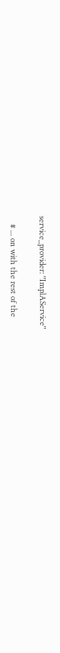service_provider: "ImplAService"

    # ... on with the rest of the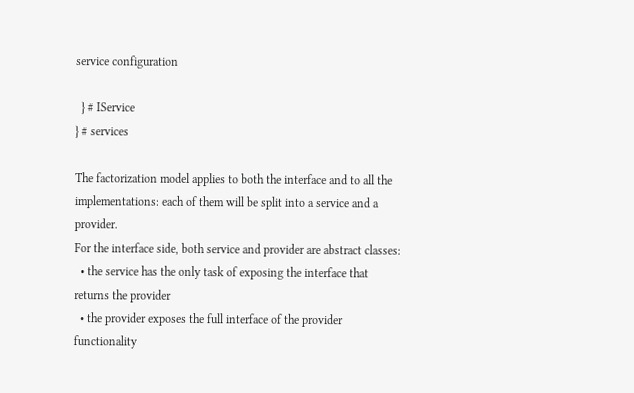service configuration

  } # IService
} # services

The factorization model applies to both the interface and to all the implementations: each of them will be split into a service and a provider.
For the interface side, both service and provider are abstract classes:
  • the service has the only task of exposing the interface that returns the provider
  • the provider exposes the full interface of the provider functionality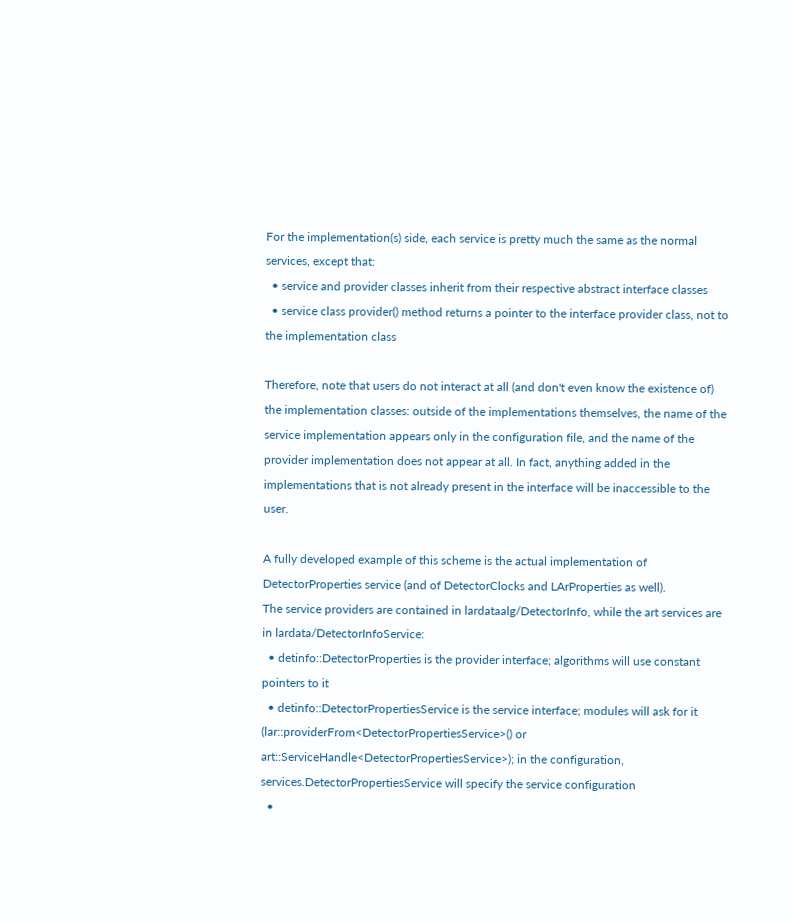For the implementation(s) side, each service is pretty much the same as the normal services, except that:
  • service and provider classes inherit from their respective abstract interface classes
  • service class provider() method returns a pointer to the interface provider class, not to the implementation class

Therefore, note that users do not interact at all (and don't even know the existence of) the implementation classes: outside of the implementations themselves, the name of the service implementation appears only in the configuration file, and the name of the provider implementation does not appear at all. In fact, anything added in the implementations that is not already present in the interface will be inaccessible to the user.

A fully developed example of this scheme is the actual implementation of DetectorProperties service (and of DetectorClocks and LArProperties as well).
The service providers are contained in lardataalg/DetectorInfo, while the art services are in lardata/DetectorInfoService:
  • detinfo::DetectorProperties is the provider interface; algorithms will use constant pointers to it
  • detinfo::DetectorPropertiesService is the service interface; modules will ask for it (lar::providerFrom<DetectorPropertiesService>() or art::ServiceHandle<DetectorPropertiesService>); in the configuration, services.DetectorPropertiesService will specify the service configuration
  •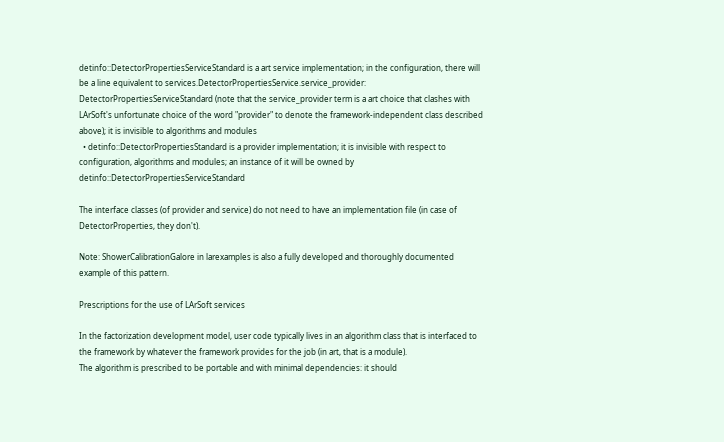detinfo::DetectorPropertiesServiceStandard is a art service implementation; in the configuration, there will be a line equivalent to services.DetectorPropertiesService.service_provider: DetectorPropertiesServiceStandard (note that the service_provider term is a art choice that clashes with LArSoft's unfortunate choice of the word "provider" to denote the framework-independent class described above); it is invisible to algorithms and modules
  • detinfo::DetectorPropertiesStandard is a provider implementation; it is invisible with respect to configuration, algorithms and modules; an instance of it will be owned by detinfo::DetectorPropertiesServiceStandard

The interface classes (of provider and service) do not need to have an implementation file (in case of DetectorProperties, they don't).

Note: ShowerCalibrationGalore in larexamples is also a fully developed and thoroughly documented example of this pattern.

Prescriptions for the use of LArSoft services

In the factorization development model, user code typically lives in an algorithm class that is interfaced to the framework by whatever the framework provides for the job (in art, that is a module).
The algorithm is prescribed to be portable and with minimal dependencies: it should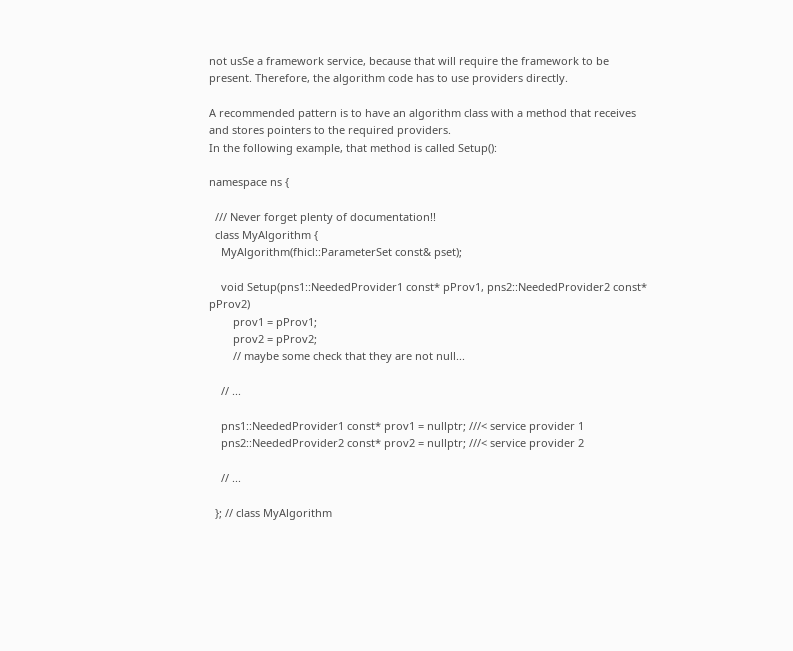not usSe a framework service, because that will require the framework to be present. Therefore, the algorithm code has to use providers directly.

A recommended pattern is to have an algorithm class with a method that receives and stores pointers to the required providers.
In the following example, that method is called Setup():

namespace ns {

  /// Never forget plenty of documentation!!
  class MyAlgorithm {
    MyAlgorithm(fhicl::ParameterSet const& pset);

    void Setup(pns1::NeededProvider1 const* pProv1, pns2::NeededProvider2 const* pProv2)
        prov1 = pProv1;
        prov2 = pProv2;
        // maybe some check that they are not null...

    // ...

    pns1::NeededProvider1 const* prov1 = nullptr; ///< service provider 1
    pns2::NeededProvider2 const* prov2 = nullptr; ///< service provider 2

    // ...

  }; // class MyAlgorithm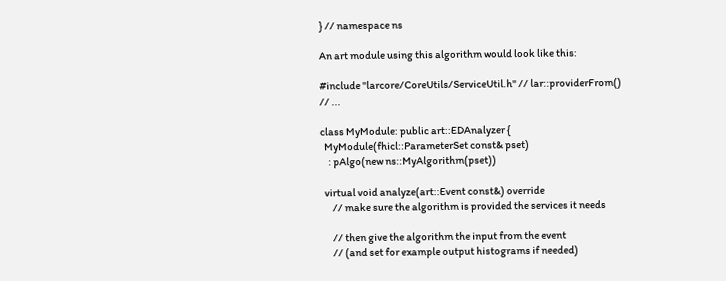} // namespace ns

An art module using this algorithm would look like this:

#include "larcore/CoreUtils/ServiceUtil.h" // lar::providerFrom()
// ...

class MyModule: public art::EDAnalyzer {
  MyModule(fhicl::ParameterSet const& pset)
    : pAlgo(new ns::MyAlgorithm(pset))

  virtual void analyze(art::Event const&) override
      // make sure the algorithm is provided the services it needs

      // then give the algorithm the input from the event
      // (and set for example output histograms if needed)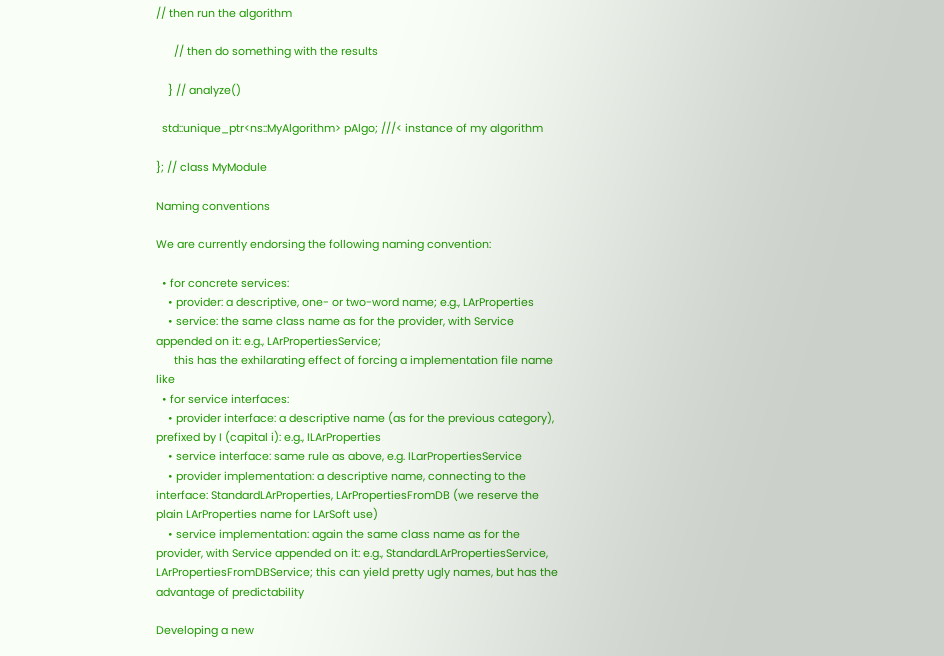// then run the algorithm

      // then do something with the results

    } // analyze()

  std::unique_ptr<ns::MyAlgorithm> pAlgo; ///< instance of my algorithm

}; // class MyModule

Naming conventions

We are currently endorsing the following naming convention:

  • for concrete services:
    • provider: a descriptive, one- or two-word name; e.g., LArProperties
    • service: the same class name as for the provider, with Service appended on it: e.g., LArPropertiesService;
      this has the exhilarating effect of forcing a implementation file name like
  • for service interfaces:
    • provider interface: a descriptive name (as for the previous category), prefixed by I (capital i): e.g., ILArProperties
    • service interface: same rule as above, e.g. ILarPropertiesService
    • provider implementation: a descriptive name, connecting to the interface: StandardLArProperties, LArPropertiesFromDB (we reserve the plain LArProperties name for LArSoft use)
    • service implementation: again the same class name as for the provider, with Service appended on it: e.g., StandardLArPropertiesService, LArPropertiesFromDBService; this can yield pretty ugly names, but has the advantage of predictability

Developing a new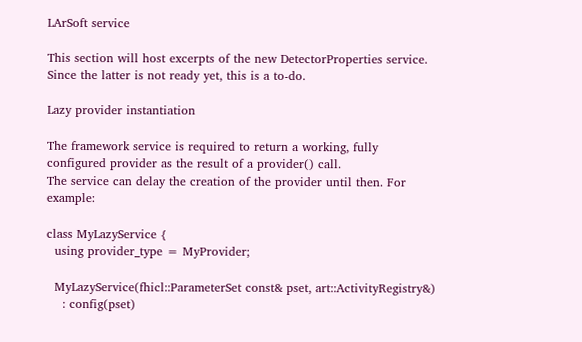LArSoft service

This section will host excerpts of the new DetectorProperties service. Since the latter is not ready yet, this is a to-do.

Lazy provider instantiation

The framework service is required to return a working, fully configured provider as the result of a provider() call.
The service can delay the creation of the provider until then. For example:

class MyLazyService {
  using provider_type = MyProvider;

  MyLazyService(fhicl::ParameterSet const& pset, art::ActivityRegistry&)
    : config(pset)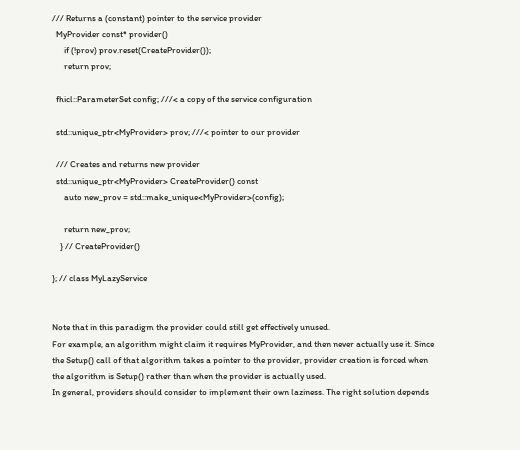/// Returns a (constant) pointer to the service provider
  MyProvider const* provider()
      if (!prov) prov.reset(CreateProvider());
      return prov;

  fhicl::ParameterSet config; ///< a copy of the service configuration

  std::unique_ptr<MyProvider> prov; ///< pointer to our provider

  /// Creates and returns new provider
  std::unique_ptr<MyProvider> CreateProvider() const
      auto new_prov = std::make_unique<MyProvider>(config);

      return new_prov;
    } // CreateProvider()

}; // class MyLazyService


Note that in this paradigm the provider could still get effectively unused.
For example, an algorithm might claim it requires MyProvider, and then never actually use it. Since the Setup() call of that algorithm takes a pointer to the provider, provider creation is forced when the algorithm is Setup() rather than when the provider is actually used.
In general, providers should consider to implement their own laziness. The right solution depends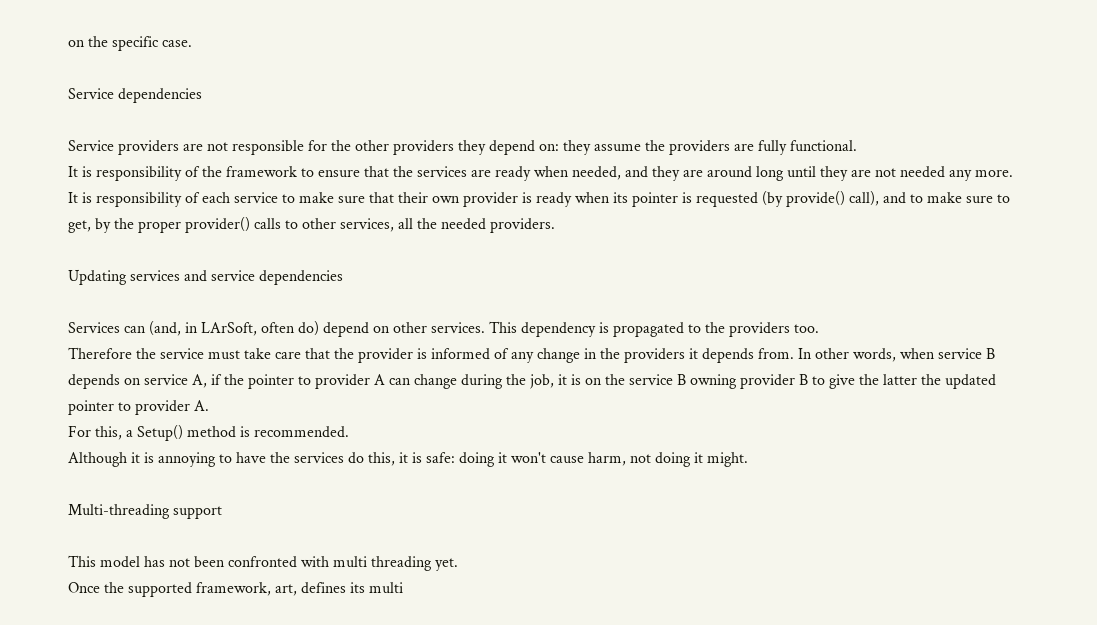on the specific case.

Service dependencies

Service providers are not responsible for the other providers they depend on: they assume the providers are fully functional.
It is responsibility of the framework to ensure that the services are ready when needed, and they are around long until they are not needed any more. It is responsibility of each service to make sure that their own provider is ready when its pointer is requested (by provide() call), and to make sure to get, by the proper provider() calls to other services, all the needed providers.

Updating services and service dependencies

Services can (and, in LArSoft, often do) depend on other services. This dependency is propagated to the providers too.
Therefore the service must take care that the provider is informed of any change in the providers it depends from. In other words, when service B depends on service A, if the pointer to provider A can change during the job, it is on the service B owning provider B to give the latter the updated pointer to provider A.
For this, a Setup() method is recommended.
Although it is annoying to have the services do this, it is safe: doing it won't cause harm, not doing it might.

Multi-threading support

This model has not been confronted with multi threading yet.
Once the supported framework, art, defines its multi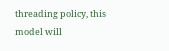threading policy, this model will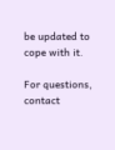be updated to cope with it.

For questions, contact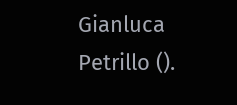Gianluca Petrillo ().